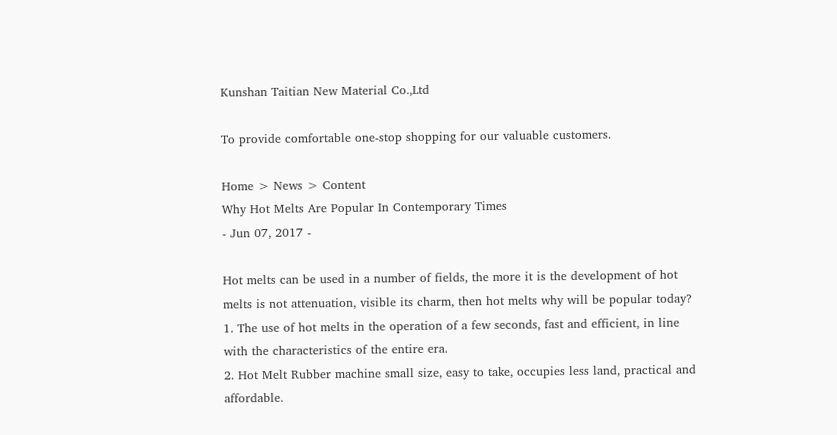Kunshan Taitian New Material Co.,Ltd

To provide comfortable one-stop shopping for our valuable customers.

Home > News > Content
Why Hot Melts Are Popular In Contemporary Times
- Jun 07, 2017 -

Hot melts can be used in a number of fields, the more it is the development of hot melts is not attenuation, visible its charm, then hot melts why will be popular today?
1. The use of hot melts in the operation of a few seconds, fast and efficient, in line with the characteristics of the entire era.
2. Hot Melt Rubber machine small size, easy to take, occupies less land, practical and affordable.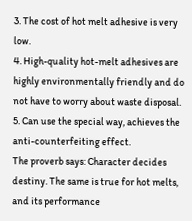3. The cost of hot melt adhesive is very low.
4. High-quality hot-melt adhesives are highly environmentally friendly and do not have to worry about waste disposal.
5. Can use the special way, achieves the anti-counterfeiting effect.
The proverb says: Character decides destiny. The same is true for hot melts, and its performance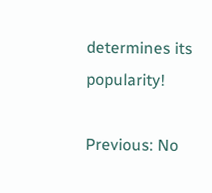determines its popularity!

Previous: No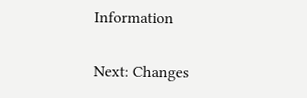Information

Next: Changes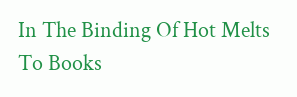In The Binding Of Hot Melts To Books